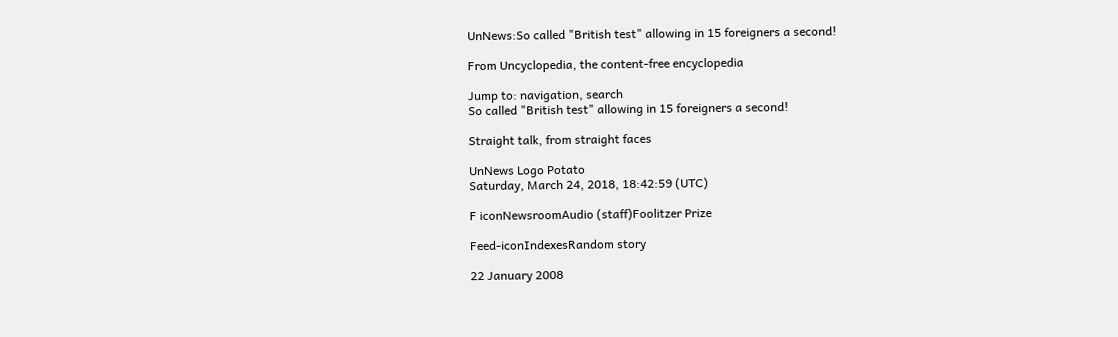UnNews:So called "British test" allowing in 15 foreigners a second!

From Uncyclopedia, the content-free encyclopedia

Jump to: navigation, search
So called "British test" allowing in 15 foreigners a second!

Straight talk, from straight faces

UnNews Logo Potato
Saturday, March 24, 2018, 18:42:59 (UTC)

F iconNewsroomAudio (staff)Foolitzer Prize

Feed-iconIndexesRandom story

22 January 2008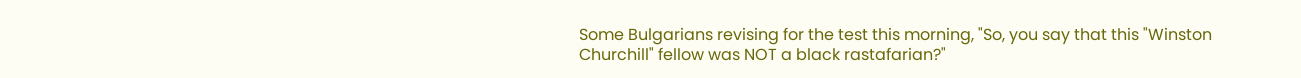Some Bulgarians revising for the test this morning, "So, you say that this "Winston Churchill" fellow was NOT a black rastafarian?"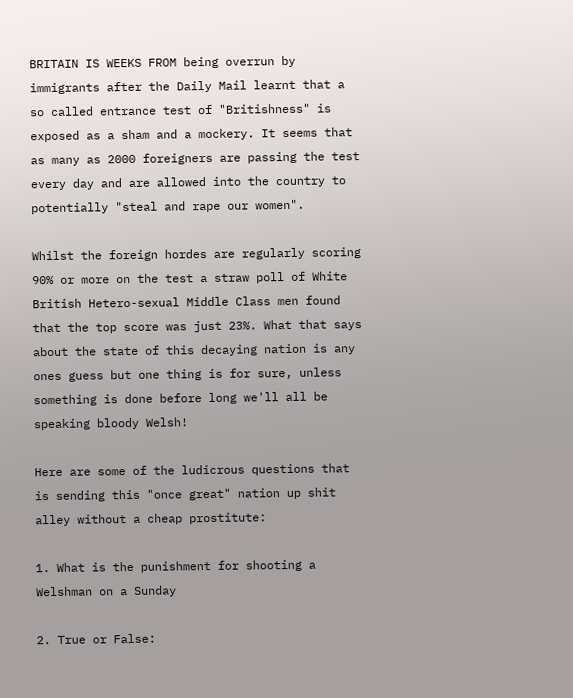BRITAIN IS WEEKS FROM being overrun by immigrants after the Daily Mail learnt that a so called entrance test of "Britishness" is exposed as a sham and a mockery. It seems that as many as 2000 foreigners are passing the test every day and are allowed into the country to potentially "steal and rape our women".

Whilst the foreign hordes are regularly scoring 90% or more on the test a straw poll of White British Hetero-sexual Middle Class men found that the top score was just 23%. What that says about the state of this decaying nation is any ones guess but one thing is for sure, unless something is done before long we'll all be speaking bloody Welsh!

Here are some of the ludicrous questions that is sending this "once great" nation up shit alley without a cheap prostitute:

1. What is the punishment for shooting a Welshman on a Sunday

2. True or False: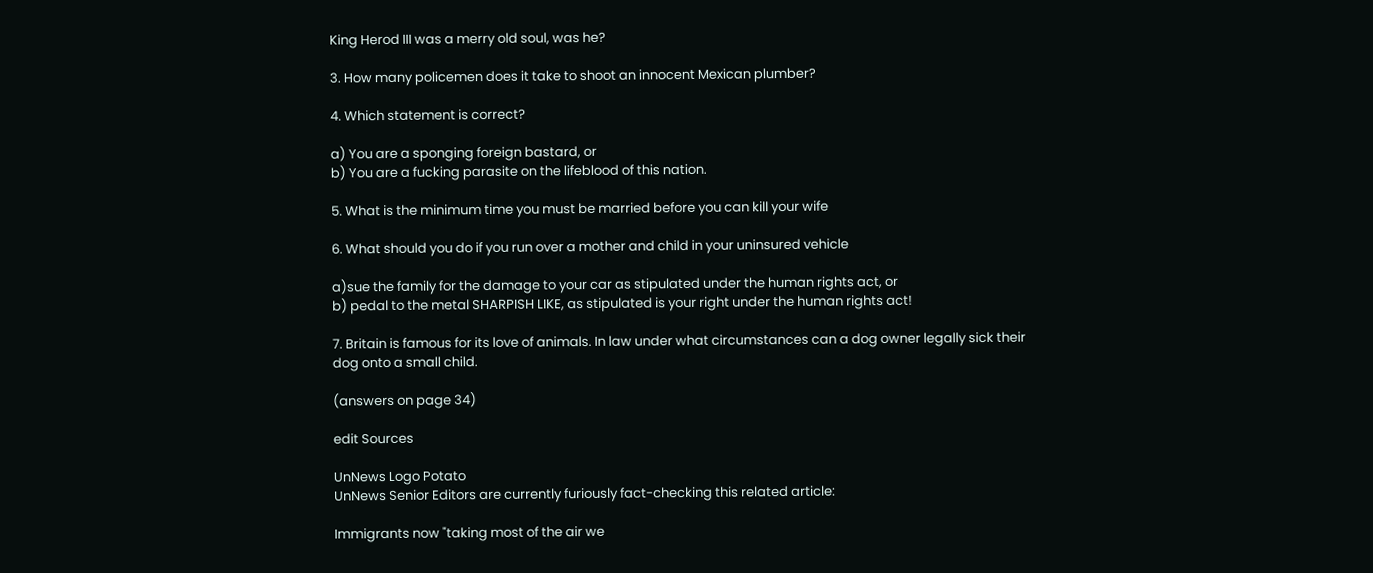King Herod III was a merry old soul, was he?

3. How many policemen does it take to shoot an innocent Mexican plumber?

4. Which statement is correct?

a) You are a sponging foreign bastard, or
b) You are a fucking parasite on the lifeblood of this nation.

5. What is the minimum time you must be married before you can kill your wife

6. What should you do if you run over a mother and child in your uninsured vehicle

a)sue the family for the damage to your car as stipulated under the human rights act, or
b) pedal to the metal SHARPISH LIKE, as stipulated is your right under the human rights act!

7. Britain is famous for its love of animals. In law under what circumstances can a dog owner legally sick their dog onto a small child.

(answers on page 34)

edit Sources

UnNews Logo Potato
UnNews Senior Editors are currently furiously fact-checking this related article:

Immigrants now "taking most of the air we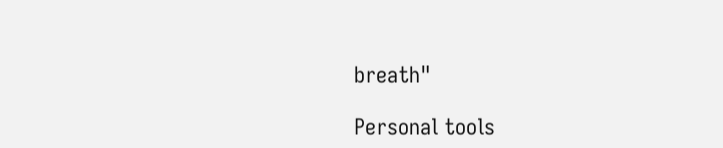breath"

Personal tools